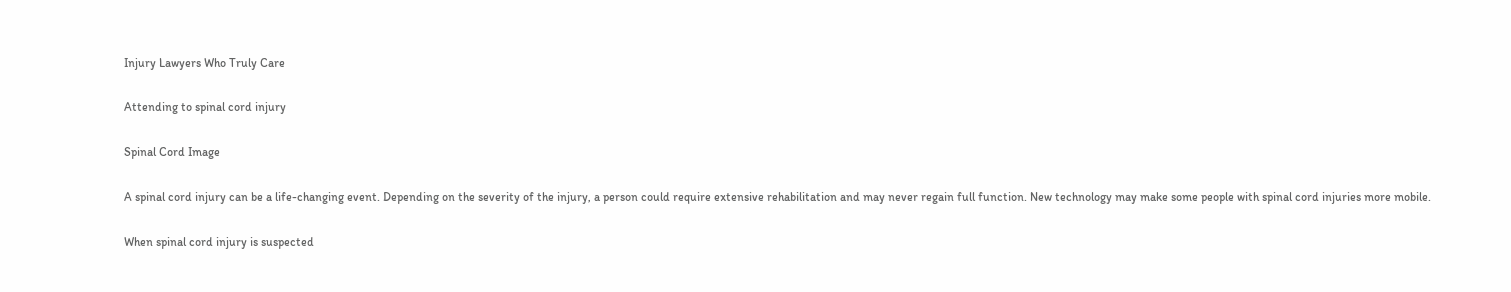Injury Lawyers Who Truly Care

Attending to spinal cord injury

Spinal Cord Image

A spinal cord injury can be a life-changing event. Depending on the severity of the injury, a person could require extensive rehabilitation and may never regain full function. New technology may make some people with spinal cord injuries more mobile.

When spinal cord injury is suspected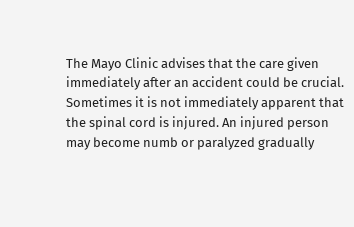The Mayo Clinic advises that the care given immediately after an accident could be crucial. Sometimes it is not immediately apparent that the spinal cord is injured. An injured person may become numb or paralyzed gradually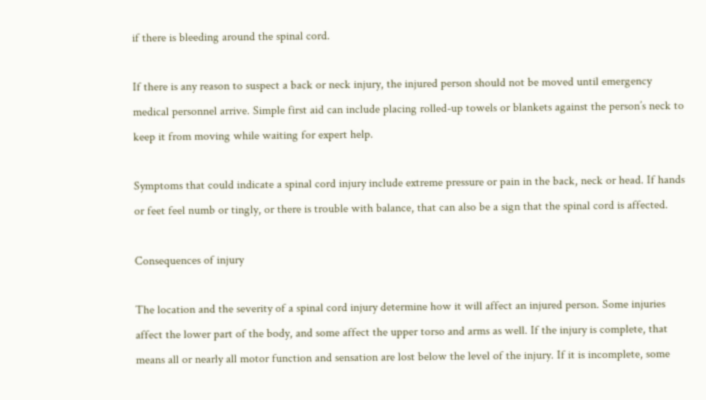if there is bleeding around the spinal cord.

If there is any reason to suspect a back or neck injury, the injured person should not be moved until emergency medical personnel arrive. Simple first aid can include placing rolled-up towels or blankets against the person’s neck to keep it from moving while waiting for expert help.

Symptoms that could indicate a spinal cord injury include extreme pressure or pain in the back, neck or head. If hands or feet feel numb or tingly, or there is trouble with balance, that can also be a sign that the spinal cord is affected.

Consequences of injury

The location and the severity of a spinal cord injury determine how it will affect an injured person. Some injuries affect the lower part of the body, and some affect the upper torso and arms as well. If the injury is complete, that means all or nearly all motor function and sensation are lost below the level of the injury. If it is incomplete, some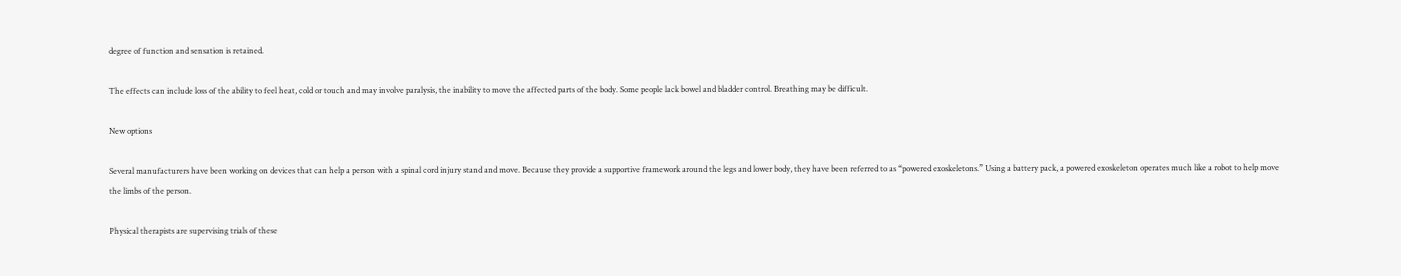degree of function and sensation is retained.

The effects can include loss of the ability to feel heat, cold or touch and may involve paralysis, the inability to move the affected parts of the body. Some people lack bowel and bladder control. Breathing may be difficult.

New options

Several manufacturers have been working on devices that can help a person with a spinal cord injury stand and move. Because they provide a supportive framework around the legs and lower body, they have been referred to as “powered exoskeletons.” Using a battery pack, a powered exoskeleton operates much like a robot to help move the limbs of the person.

Physical therapists are supervising trials of these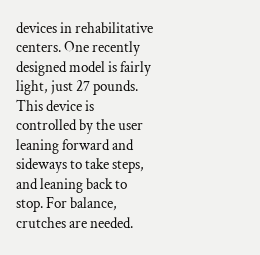devices in rehabilitative centers. One recently designed model is fairly light, just 27 pounds. This device is controlled by the user leaning forward and sideways to take steps, and leaning back to stop. For balance, crutches are needed.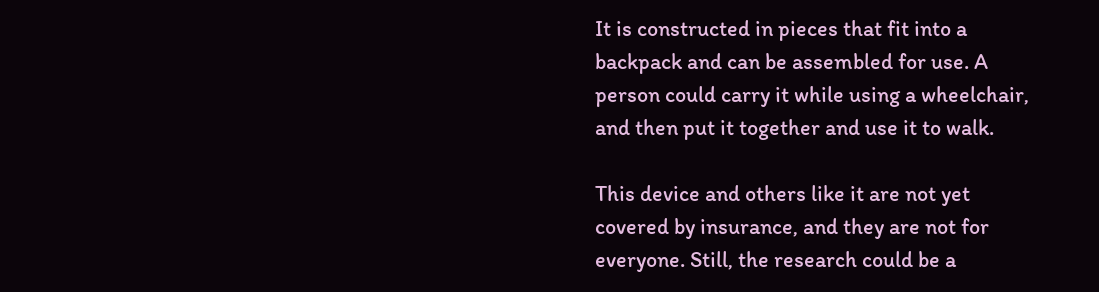It is constructed in pieces that fit into a backpack and can be assembled for use. A person could carry it while using a wheelchair, and then put it together and use it to walk.

This device and others like it are not yet covered by insurance, and they are not for everyone. Still, the research could be a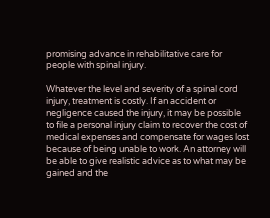promising advance in rehabilitative care for people with spinal injury.

Whatever the level and severity of a spinal cord injury, treatment is costly. If an accident or negligence caused the injury, it may be possible to file a personal injury claim to recover the cost of medical expenses and compensate for wages lost because of being unable to work. An attorney will be able to give realistic advice as to what may be gained and the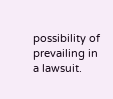possibility of prevailing in a lawsuit.